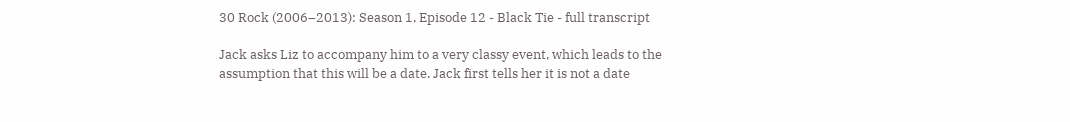30 Rock (2006–2013): Season 1, Episode 12 - Black Tie - full transcript

Jack asks Liz to accompany him to a very classy event, which leads to the assumption that this will be a date. Jack first tells her it is not a date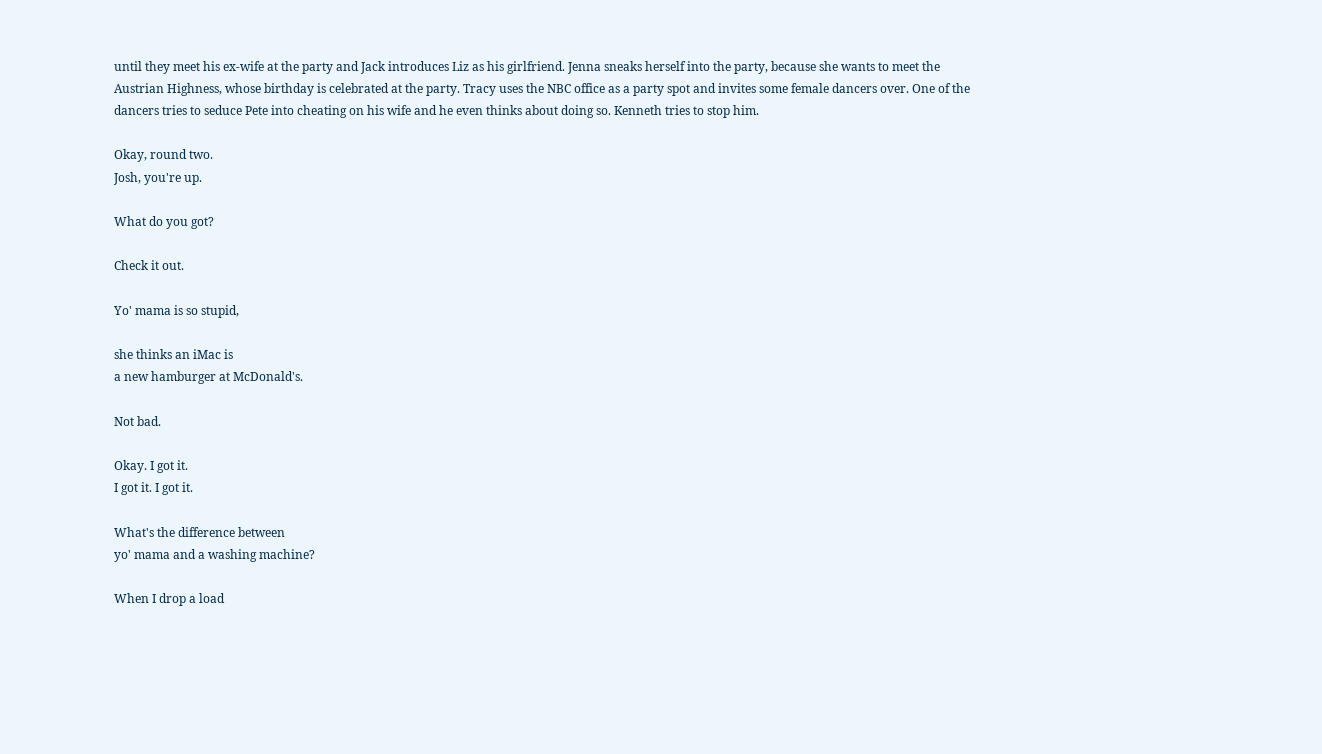until they meet his ex-wife at the party and Jack introduces Liz as his girlfriend. Jenna sneaks herself into the party, because she wants to meet the Austrian Highness, whose birthday is celebrated at the party. Tracy uses the NBC office as a party spot and invites some female dancers over. One of the dancers tries to seduce Pete into cheating on his wife and he even thinks about doing so. Kenneth tries to stop him.

Okay, round two.
Josh, you're up.

What do you got?

Check it out.

Yo' mama is so stupid,

she thinks an iMac is
a new hamburger at McDonald's.

Not bad.

Okay. I got it.
I got it. I got it.

What's the difference between
yo' mama and a washing machine?

When I drop a load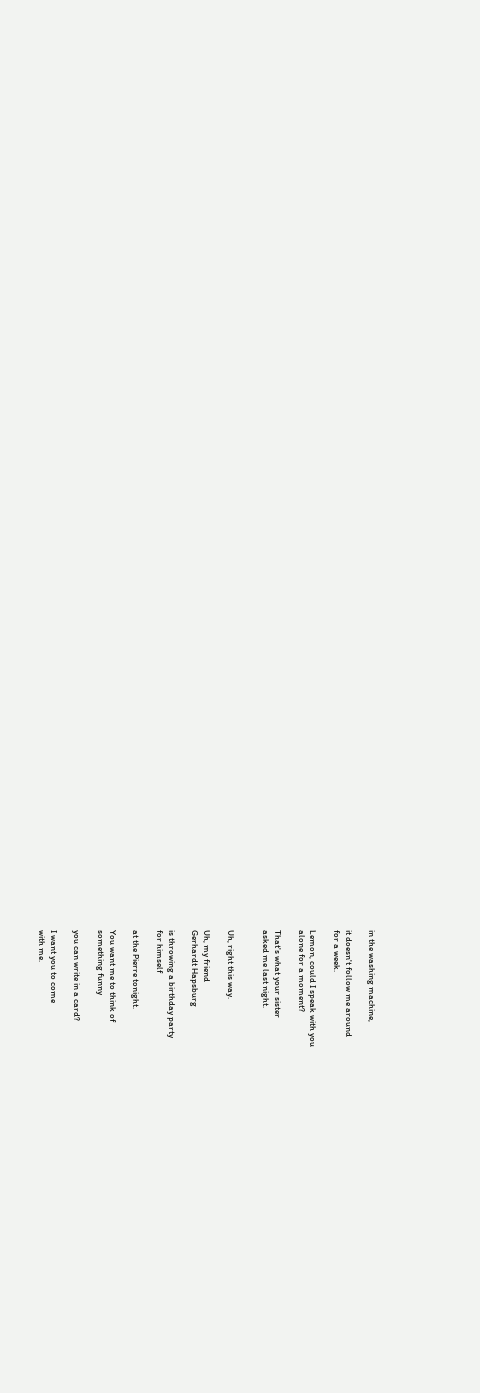in the washing machine,

it doesn't follow me around
for a week.

Lemon, could I speak with you
alone for a moment?

That's what your sister
asked me last night.


Uh, right this way.

Uh, my friend
Gerhardt Hapsburg

is throwing a birthday party
for himself

at the Pierre tonight.

You want me to think of
something funny

you can write in a card?

I want you to come
with me.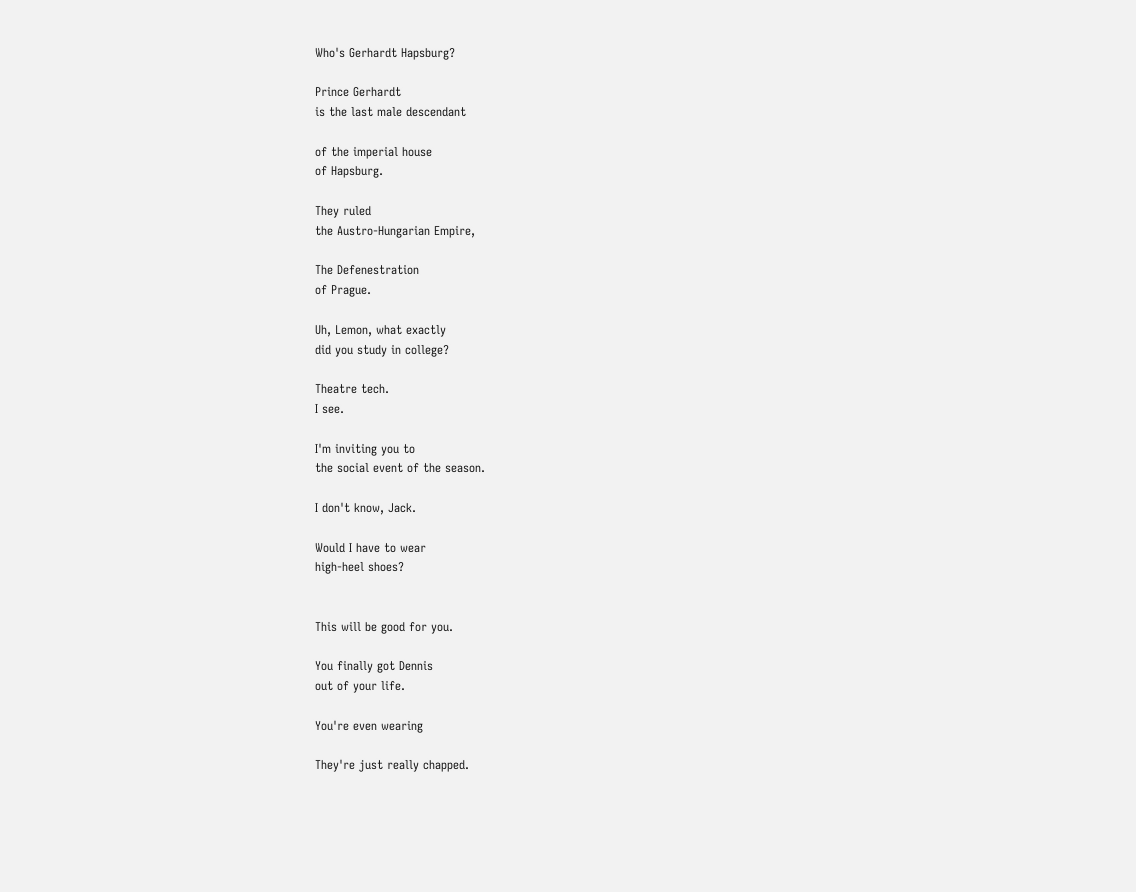Who's Gerhardt Hapsburg?

Prince Gerhardt
is the last male descendant

of the imperial house
of Hapsburg.

They ruled
the Austro-Hungarian Empire,

The Defenestration
of Prague.

Uh, Lemon, what exactly
did you study in college?

Theatre tech.
I see.

I'm inviting you to
the social event of the season.

I don't know, Jack.

Would I have to wear
high-heel shoes?


This will be good for you.

You finally got Dennis
out of your life.

You're even wearing

They're just really chapped.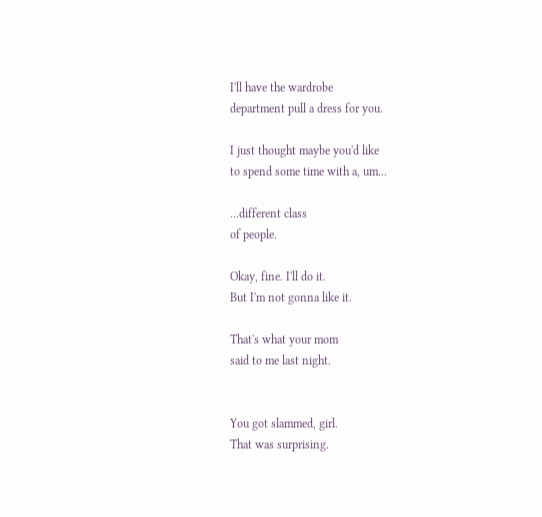I'll have the wardrobe
department pull a dress for you.

I just thought maybe you'd like
to spend some time with a, um...

...different class
of people.

Okay, fine. I'll do it.
But I'm not gonna like it.

That's what your mom
said to me last night.


You got slammed, girl.
That was surprising.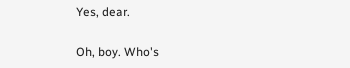Yes, dear.

Oh, boy. Who's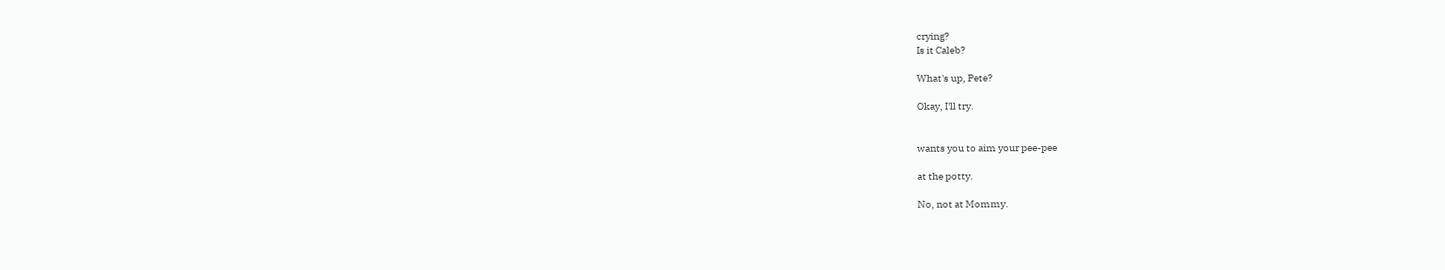crying?
Is it Caleb?

What's up, Pete?

Okay, I'll try.


wants you to aim your pee-pee

at the potty.

No, not at Mommy.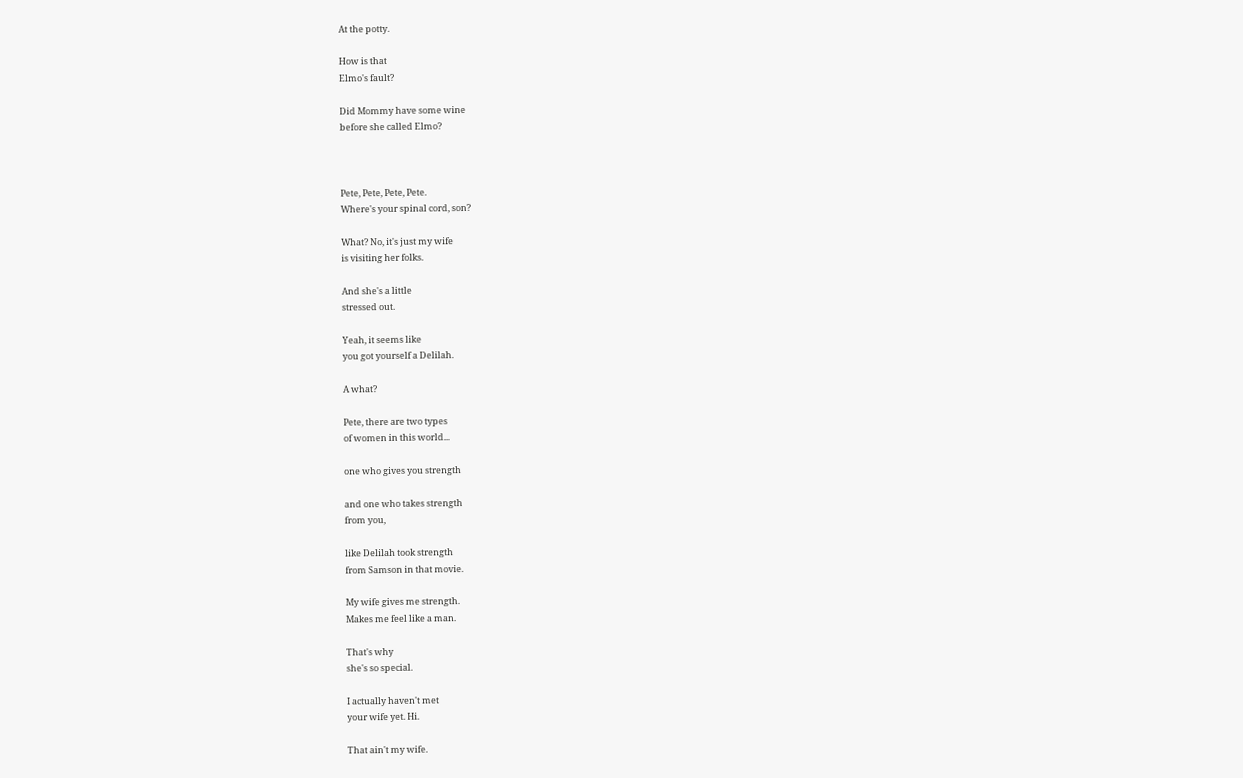At the potty.

How is that
Elmo's fault?

Did Mommy have some wine
before she called Elmo?



Pete, Pete, Pete, Pete.
Where's your spinal cord, son?

What? No, it's just my wife
is visiting her folks.

And she's a little
stressed out.

Yeah, it seems like
you got yourself a Delilah.

A what?

Pete, there are two types
of women in this world...

one who gives you strength

and one who takes strength
from you,

like Delilah took strength
from Samson in that movie.

My wife gives me strength.
Makes me feel like a man.

That's why
she's so special.

I actually haven't met
your wife yet. Hi.

That ain't my wife.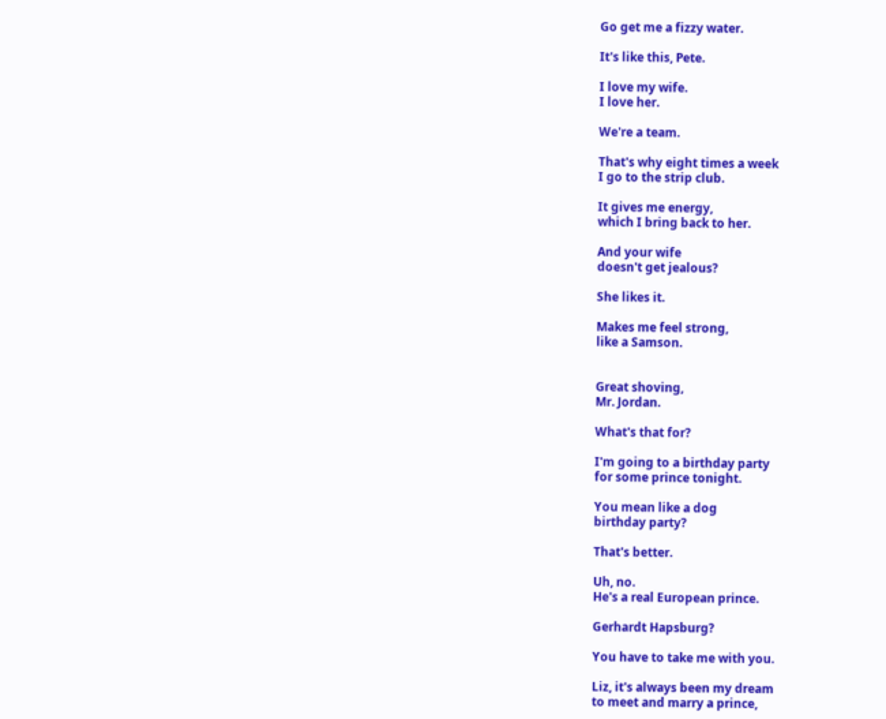Go get me a fizzy water.

It's like this, Pete.

I love my wife.
I love her.

We're a team.

That's why eight times a week
I go to the strip club.

It gives me energy,
which I bring back to her.

And your wife
doesn't get jealous?

She likes it.

Makes me feel strong,
like a Samson.


Great shoving,
Mr. Jordan.

What's that for?

I'm going to a birthday party
for some prince tonight.

You mean like a dog
birthday party?

That's better.

Uh, no.
He's a real European prince.

Gerhardt Hapsburg?

You have to take me with you.

Liz, it's always been my dream
to meet and marry a prince,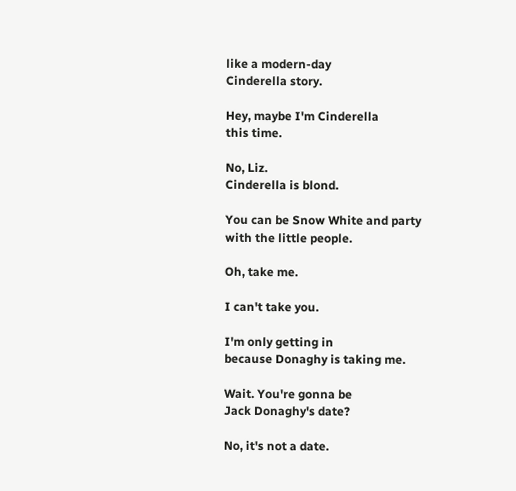like a modern-day
Cinderella story.

Hey, maybe I'm Cinderella
this time.

No, Liz.
Cinderella is blond.

You can be Snow White and party
with the little people.

Oh, take me.

I can't take you.

I'm only getting in
because Donaghy is taking me.

Wait. You're gonna be
Jack Donaghy's date?

No, it's not a date.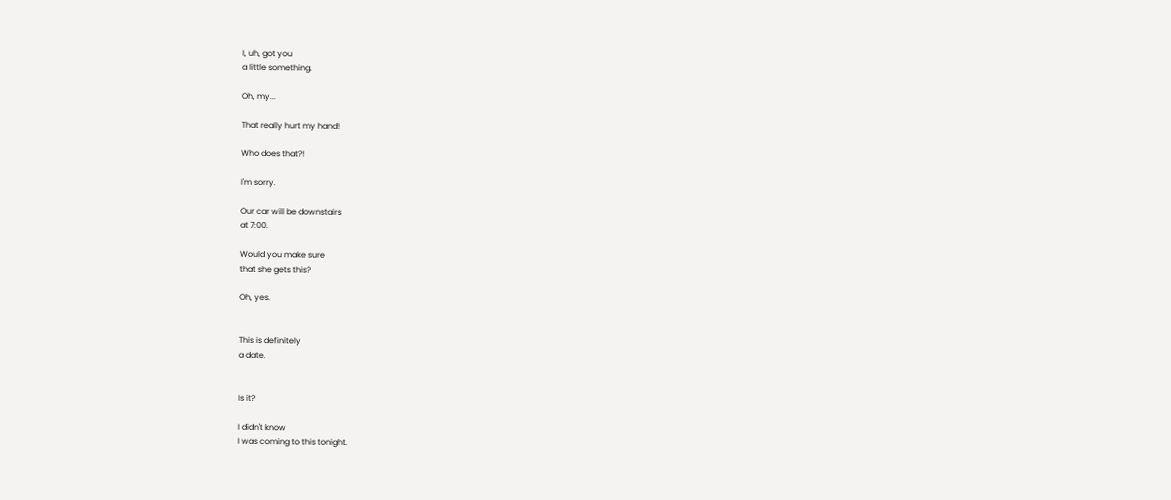I, uh, got you
a little something.

Oh, my...

That really hurt my hand!

Who does that?!

I'm sorry.

Our car will be downstairs
at 7:00.

Would you make sure
that she gets this?

Oh, yes.


This is definitely
a date.


Is it?

I didn't know
I was coming to this tonight.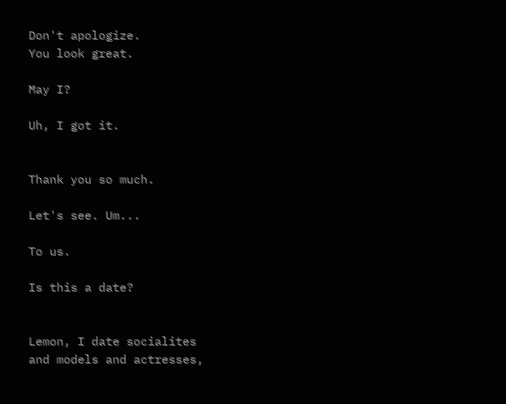Don't apologize.
You look great.

May I?

Uh, I got it.


Thank you so much.

Let's see. Um...

To us.

Is this a date?


Lemon, I date socialites
and models and actresses,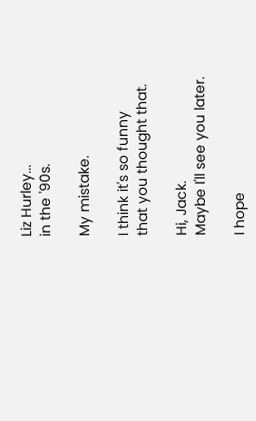Liz Hurley...
in the '90s.

My mistake.

I think it's so funny
that you thought that.

Hi, Jack.
Maybe I'll see you later.

I hope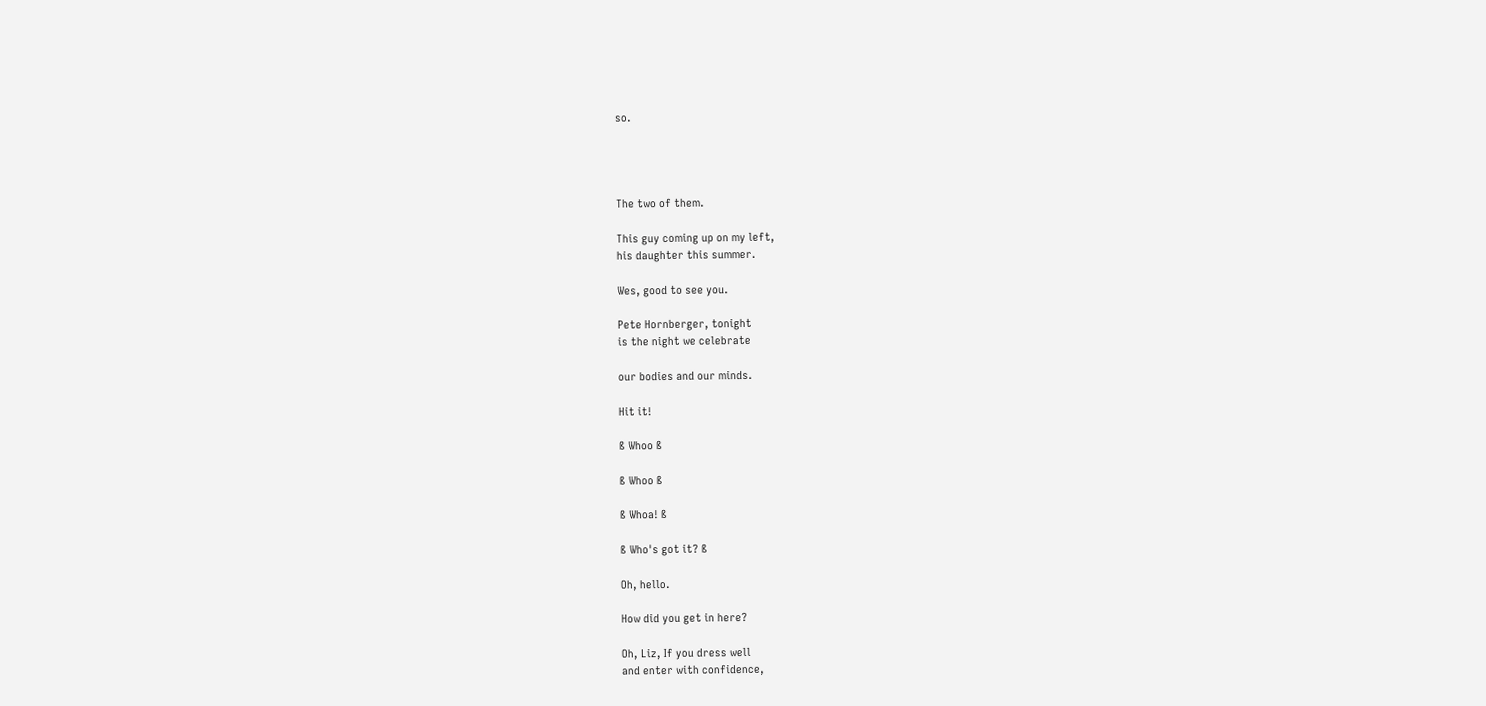so.




The two of them.

This guy coming up on my left,
his daughter this summer.

Wes, good to see you.

Pete Hornberger, tonight
is the night we celebrate

our bodies and our minds.

Hit it!

ß Whoo ß

ß Whoo ß

ß Whoa! ß

ß Who's got it? ß

Oh, hello.

How did you get in here?

Oh, Liz, If you dress well
and enter with confidence,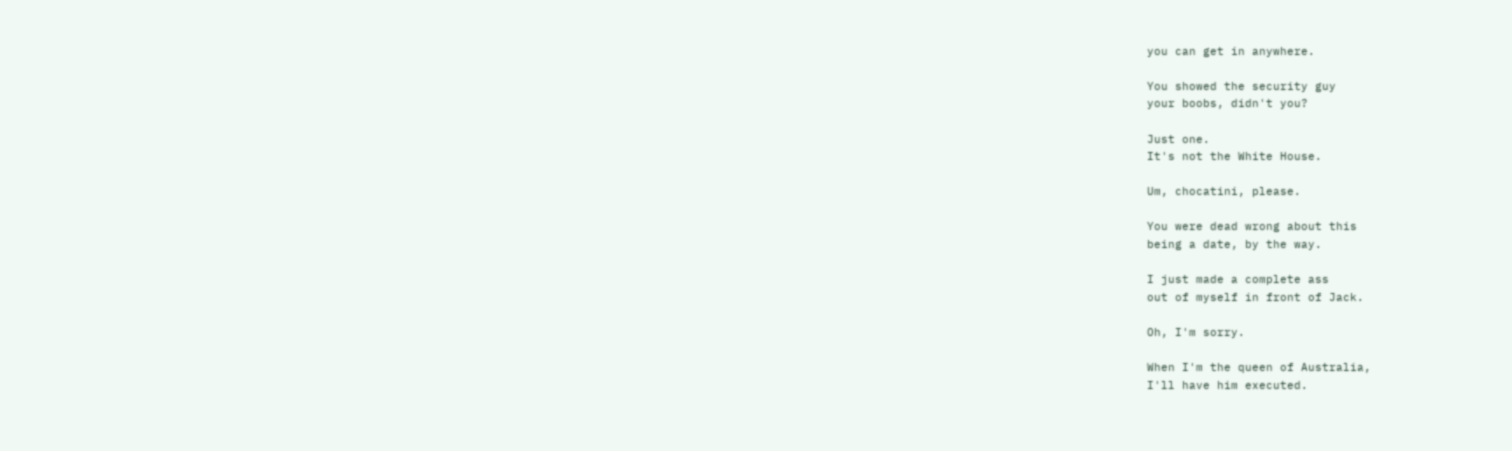you can get in anywhere.

You showed the security guy
your boobs, didn't you?

Just one.
It's not the White House.

Um, chocatini, please.

You were dead wrong about this
being a date, by the way.

I just made a complete ass
out of myself in front of Jack.

Oh, I'm sorry.

When I'm the queen of Australia,
I'll have him executed.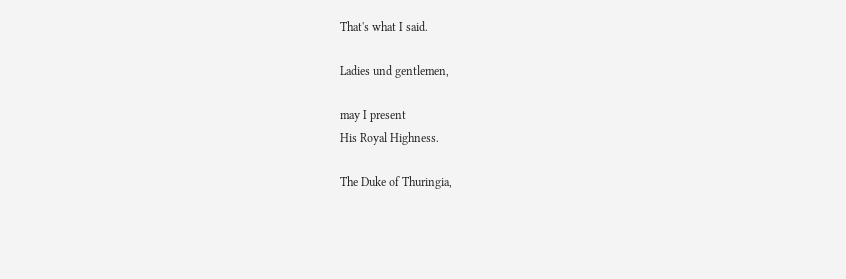That's what I said.

Ladies und gentlemen,

may I present
His Royal Highness.

The Duke of Thuringia,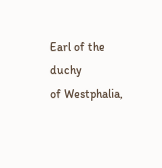Earl of the duchy
of Westphalia,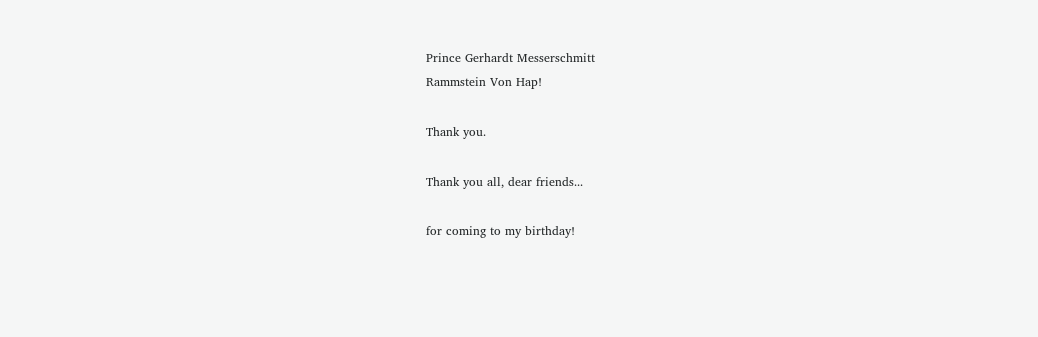Prince Gerhardt Messerschmitt
Rammstein Von Hap!

Thank you.

Thank you all, dear friends...

for coming to my birthday!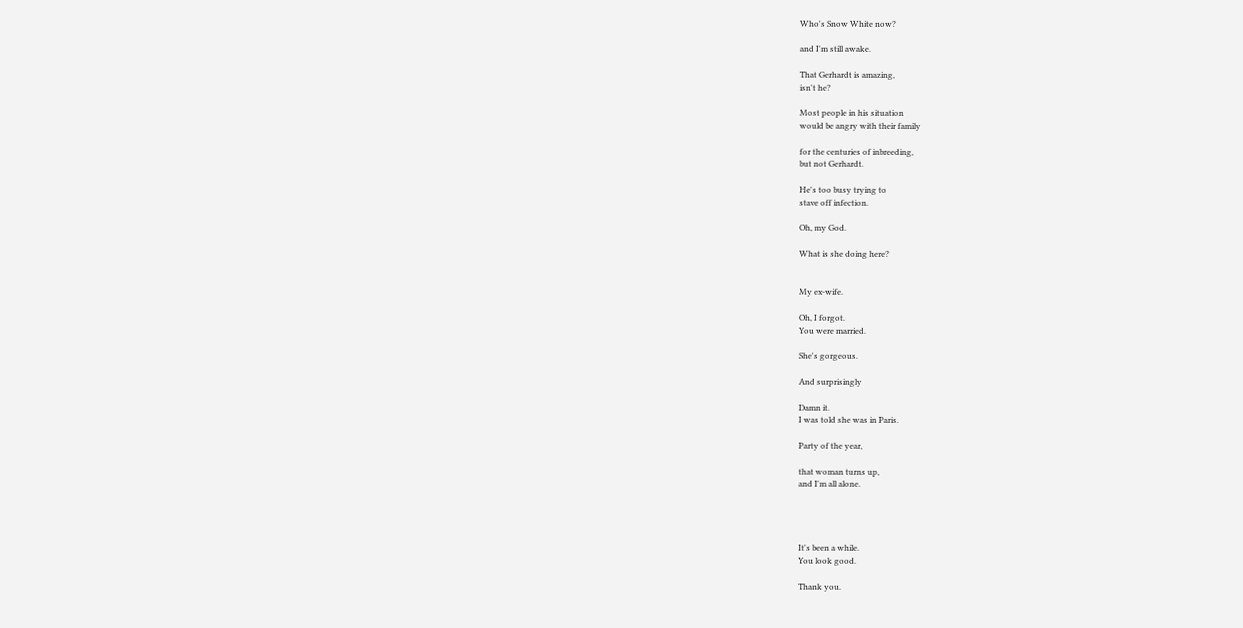Who's Snow White now?

and I'm still awake.

That Gerhardt is amazing,
isn't he?

Most people in his situation
would be angry with their family

for the centuries of inbreeding,
but not Gerhardt.

He's too busy trying to
stave off infection.

Oh, my God.

What is she doing here?


My ex-wife.

Oh, I forgot.
You were married.

She's gorgeous.

And surprisingly

Damn it.
I was told she was in Paris.

Party of the year,

that woman turns up,
and I'm all alone.




It's been a while.
You look good.

Thank you.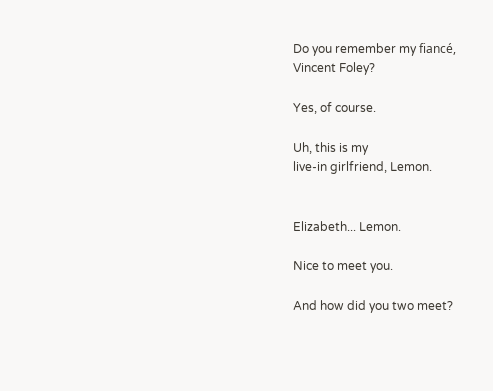Do you remember my fiancé,
Vincent Foley?

Yes, of course.

Uh, this is my
live-in girlfriend, Lemon.


Elizabeth... Lemon.

Nice to meet you.

And how did you two meet?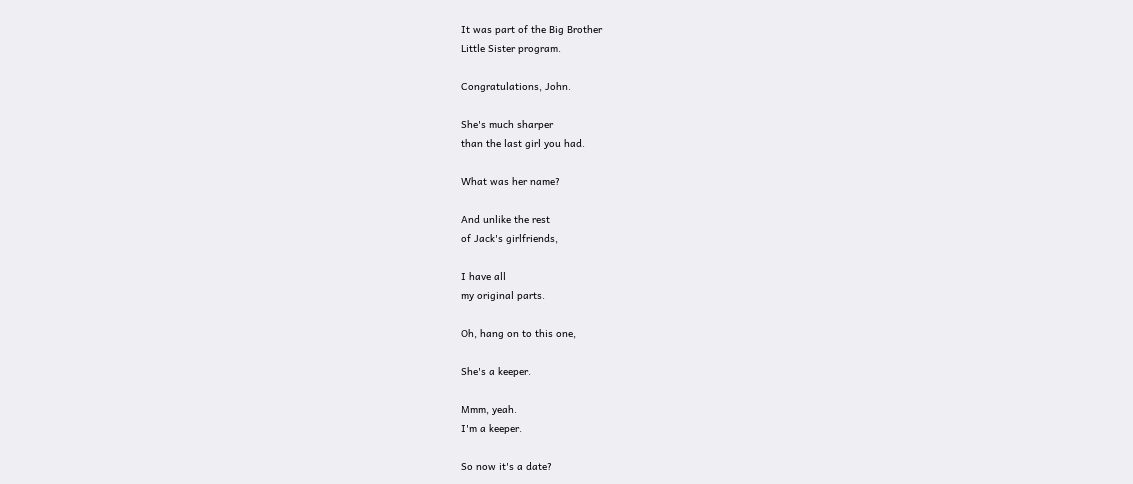It was part of the Big Brother
Little Sister program.

Congratulations, John.

She's much sharper
than the last girl you had.

What was her name?

And unlike the rest
of Jack's girlfriends,

I have all
my original parts.

Oh, hang on to this one,

She's a keeper.

Mmm, yeah.
I'm a keeper.

So now it's a date?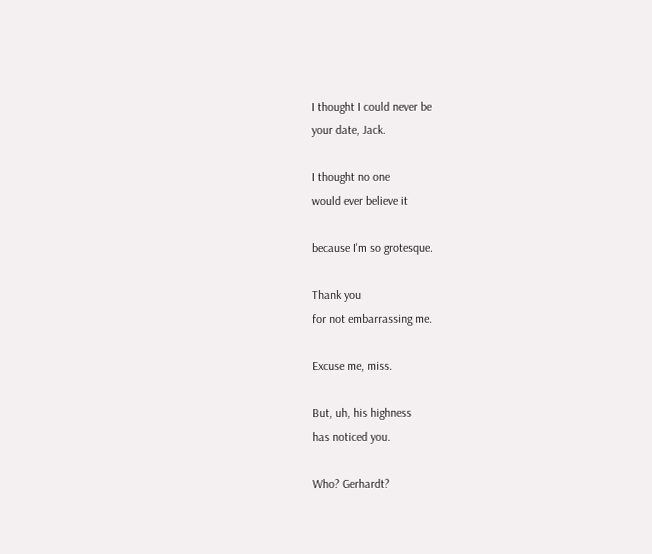I thought I could never be
your date, Jack.

I thought no one
would ever believe it

because I'm so grotesque.

Thank you
for not embarrassing me.

Excuse me, miss.

But, uh, his highness
has noticed you.

Who? Gerhardt?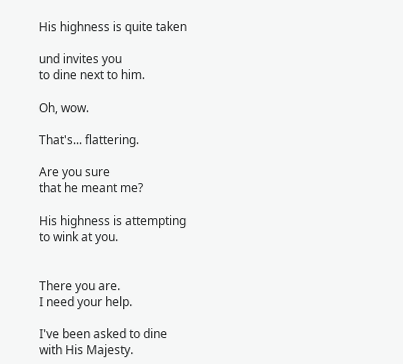His highness is quite taken

und invites you
to dine next to him.

Oh, wow.

That's... flattering.

Are you sure
that he meant me?

His highness is attempting
to wink at you.


There you are.
I need your help.

I've been asked to dine
with His Majesty.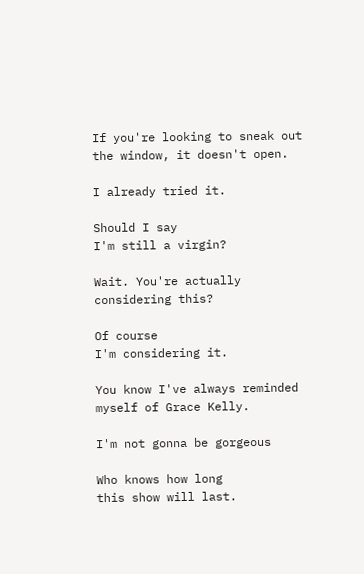If you're looking to sneak out
the window, it doesn't open.

I already tried it.

Should I say
I'm still a virgin?

Wait. You're actually
considering this?

Of course
I'm considering it.

You know I've always reminded
myself of Grace Kelly.

I'm not gonna be gorgeous

Who knows how long
this show will last.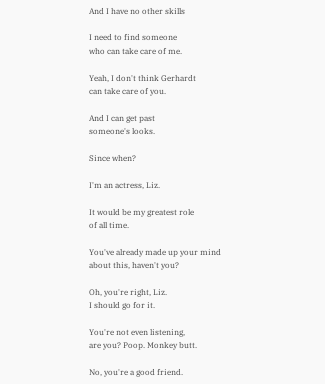And I have no other skills

I need to find someone
who can take care of me.

Yeah, I don't think Gerhardt
can take care of you.

And I can get past
someone's looks.

Since when?

I'm an actress, Liz.

It would be my greatest role
of all time.

You've already made up your mind
about this, haven't you?

Oh, you're right, Liz.
I should go for it.

You're not even listening,
are you? Poop. Monkey butt.

No, you're a good friend.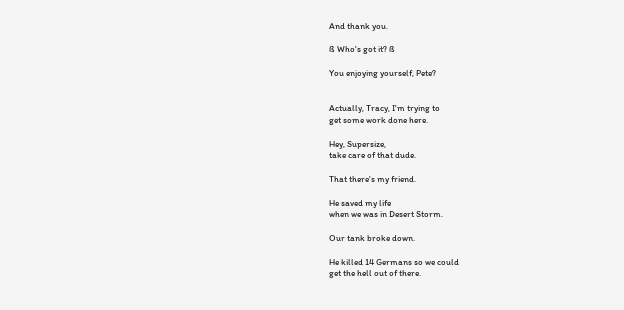And thank you.

ß Who's got it? ß

You enjoying yourself, Pete?


Actually, Tracy, I'm trying to
get some work done here.

Hey, Supersize,
take care of that dude.

That there's my friend.

He saved my life
when we was in Desert Storm.

Our tank broke down.

He killed 14 Germans so we could
get the hell out of there.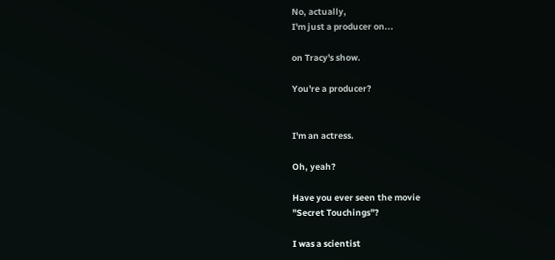No, actually,
I'm just a producer on...

on Tracy's show.

You're a producer?


I'm an actress.

Oh, yeah?

Have you ever seen the movie
"Secret Touchings"?

I was a scientist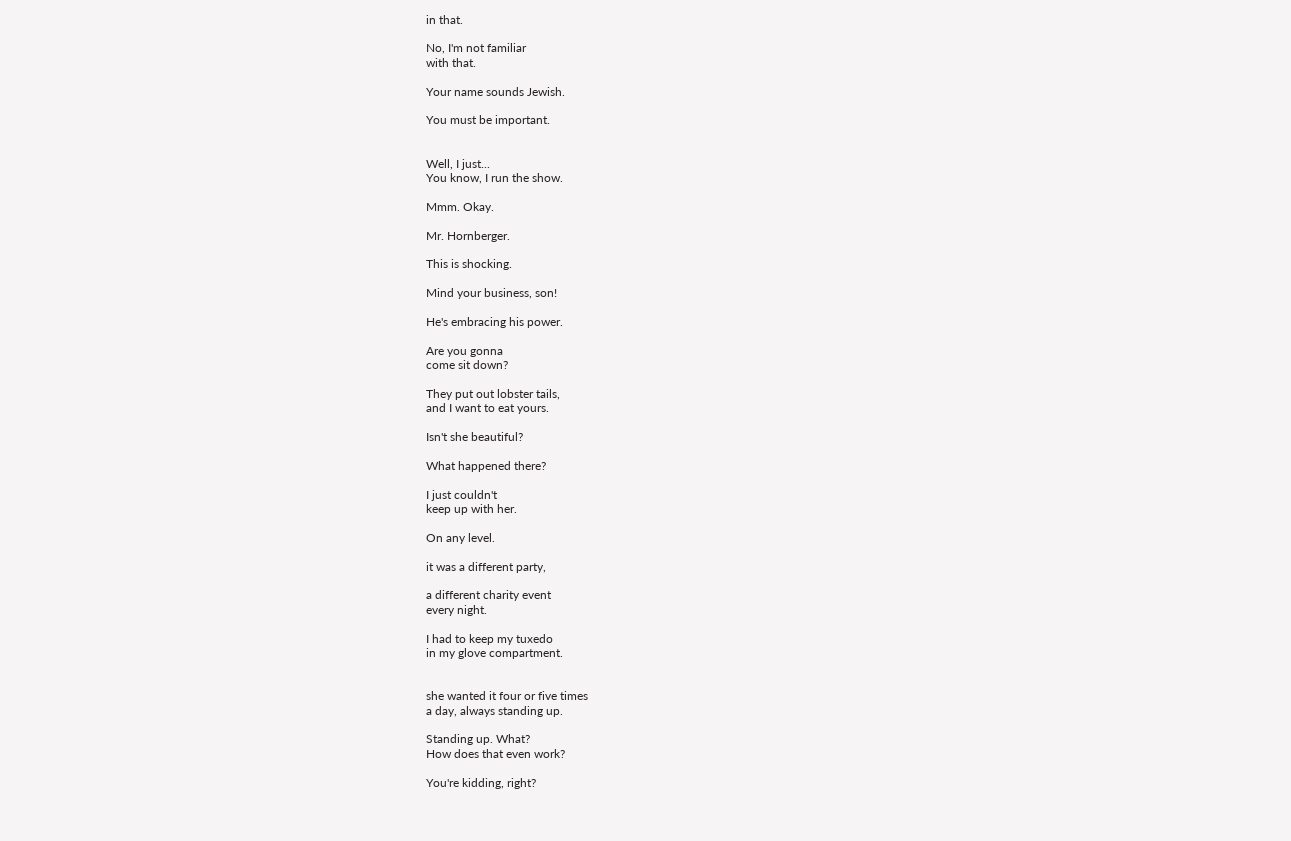in that.

No, I'm not familiar
with that.

Your name sounds Jewish.

You must be important.


Well, I just...
You know, I run the show.

Mmm. Okay.

Mr. Hornberger.

This is shocking.

Mind your business, son!

He's embracing his power.

Are you gonna
come sit down?

They put out lobster tails,
and I want to eat yours.

Isn't she beautiful?

What happened there?

I just couldn't
keep up with her.

On any level.

it was a different party,

a different charity event
every night.

I had to keep my tuxedo
in my glove compartment.


she wanted it four or five times
a day, always standing up.

Standing up. What?
How does that even work?

You're kidding, right?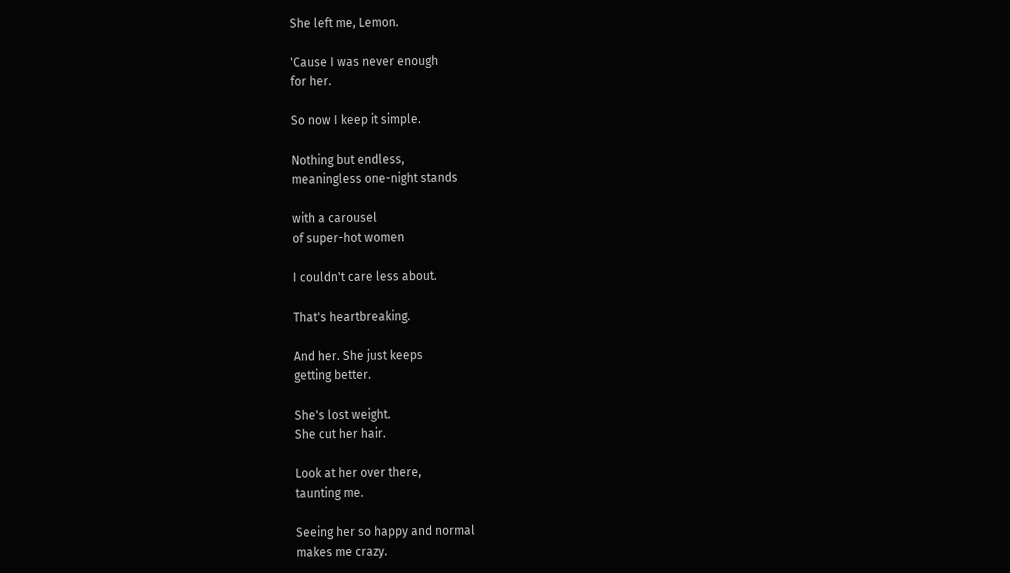She left me, Lemon.

'Cause I was never enough
for her.

So now I keep it simple.

Nothing but endless,
meaningless one-night stands

with a carousel
of super-hot women

I couldn't care less about.

That's heartbreaking.

And her. She just keeps
getting better.

She's lost weight.
She cut her hair.

Look at her over there,
taunting me.

Seeing her so happy and normal
makes me crazy.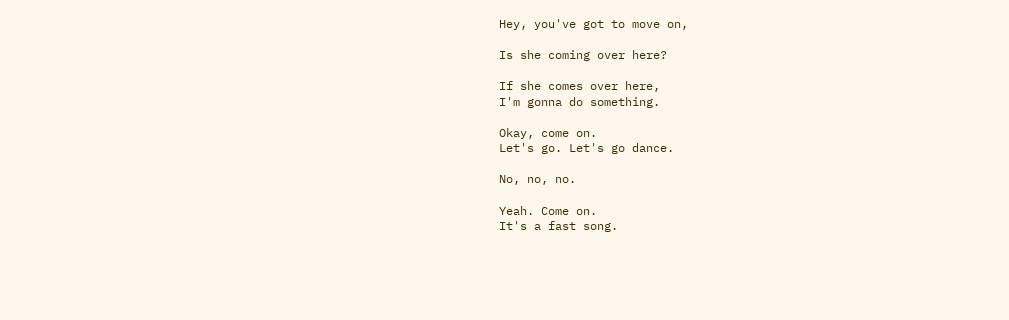Hey, you've got to move on,

Is she coming over here?

If she comes over here,
I'm gonna do something.

Okay, come on.
Let's go. Let's go dance.

No, no, no.

Yeah. Come on.
It's a fast song.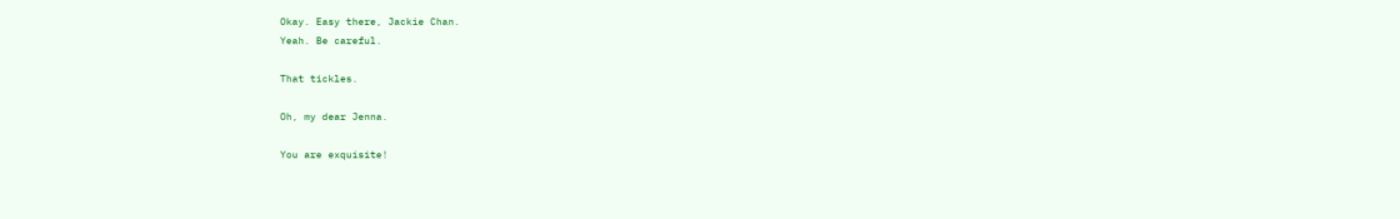Okay. Easy there, Jackie Chan.
Yeah. Be careful.

That tickles.

Oh, my dear Jenna.

You are exquisite!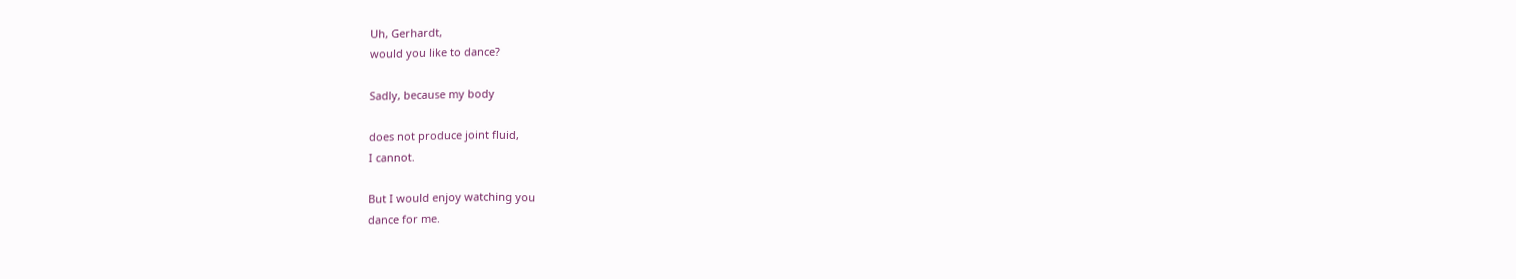Uh, Gerhardt,
would you like to dance?

Sadly, because my body

does not produce joint fluid,
I cannot.

But I would enjoy watching you
dance for me.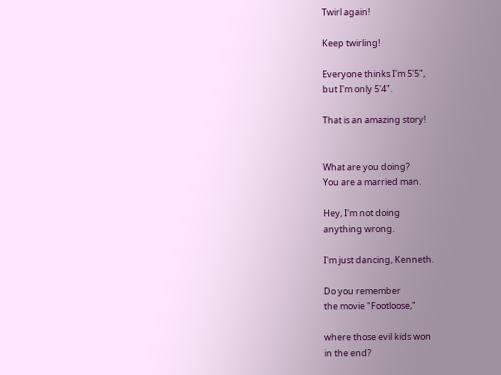Twirl again!

Keep twirling!

Everyone thinks I'm 5'5",
but I'm only 5'4".

That is an amazing story!


What are you doing?
You are a married man.

Hey, I'm not doing
anything wrong.

I'm just dancing, Kenneth.

Do you remember
the movie "Footloose,"

where those evil kids won
in the end?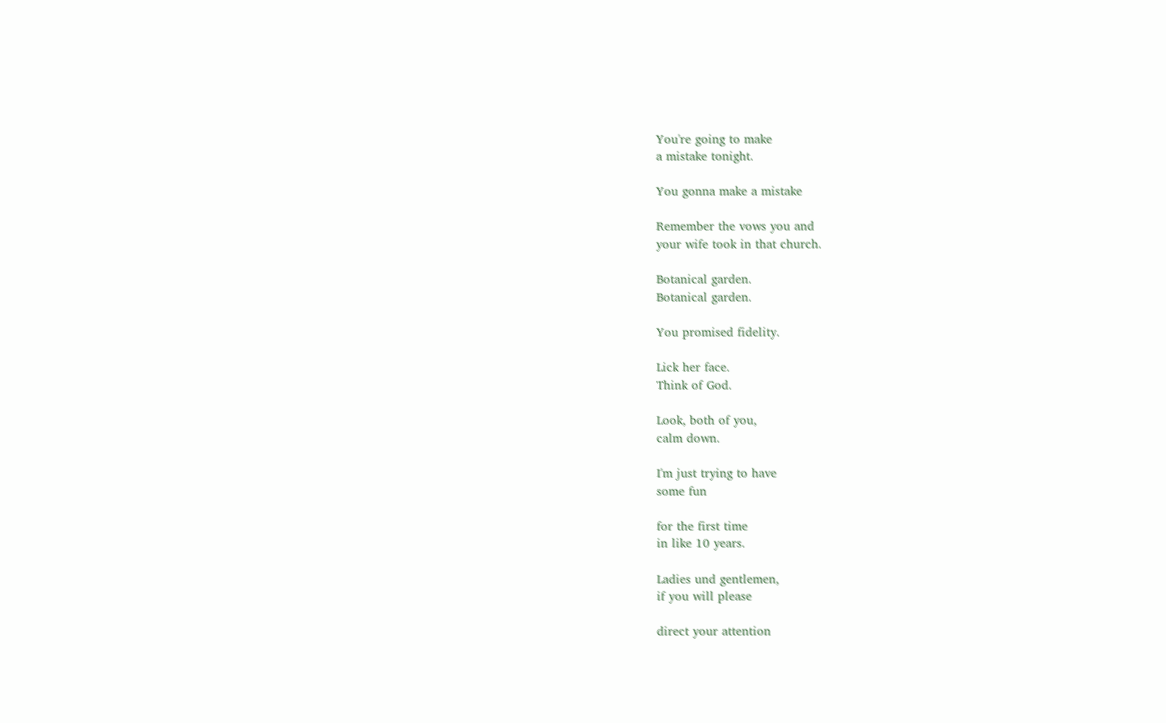You're going to make
a mistake tonight.

You gonna make a mistake

Remember the vows you and
your wife took in that church.

Botanical garden.
Botanical garden.

You promised fidelity.

Lick her face.
Think of God.

Look, both of you,
calm down.

I'm just trying to have
some fun

for the first time
in like 10 years.

Ladies und gentlemen,
if you will please

direct your attention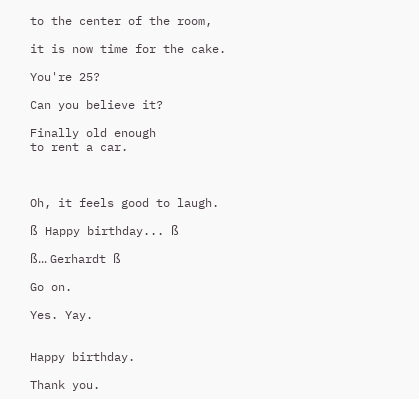to the center of the room,

it is now time for the cake.

You're 25?

Can you believe it?

Finally old enough
to rent a car.



Oh, it feels good to laugh.

ß Happy birthday... ß

ß... Gerhardt ß

Go on.

Yes. Yay.


Happy birthday.

Thank you.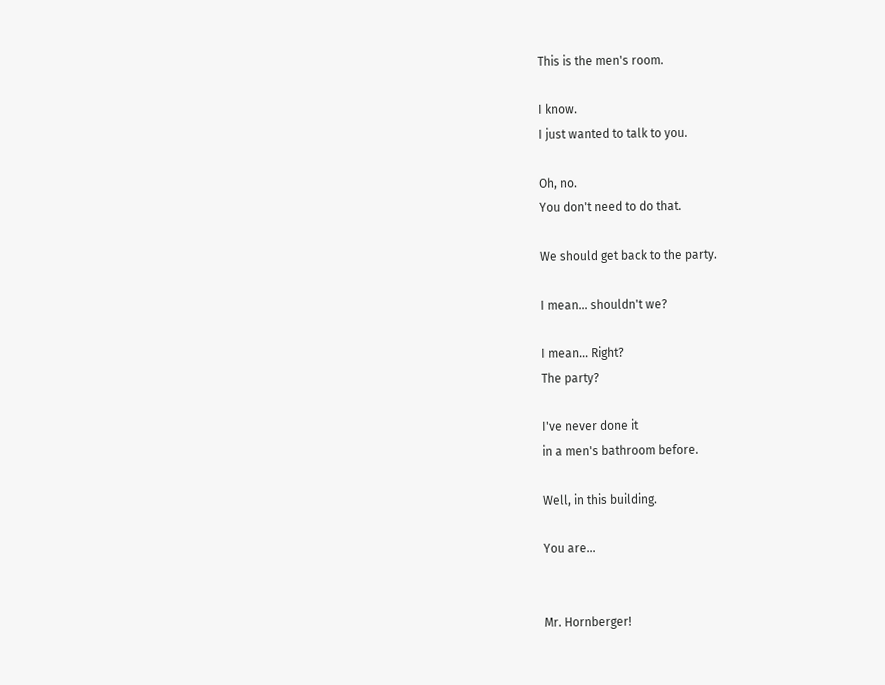This is the men's room.

I know.
I just wanted to talk to you.

Oh, no.
You don't need to do that.

We should get back to the party.

I mean... shouldn't we?

I mean... Right?
The party?

I've never done it
in a men's bathroom before.

Well, in this building.

You are...


Mr. Hornberger!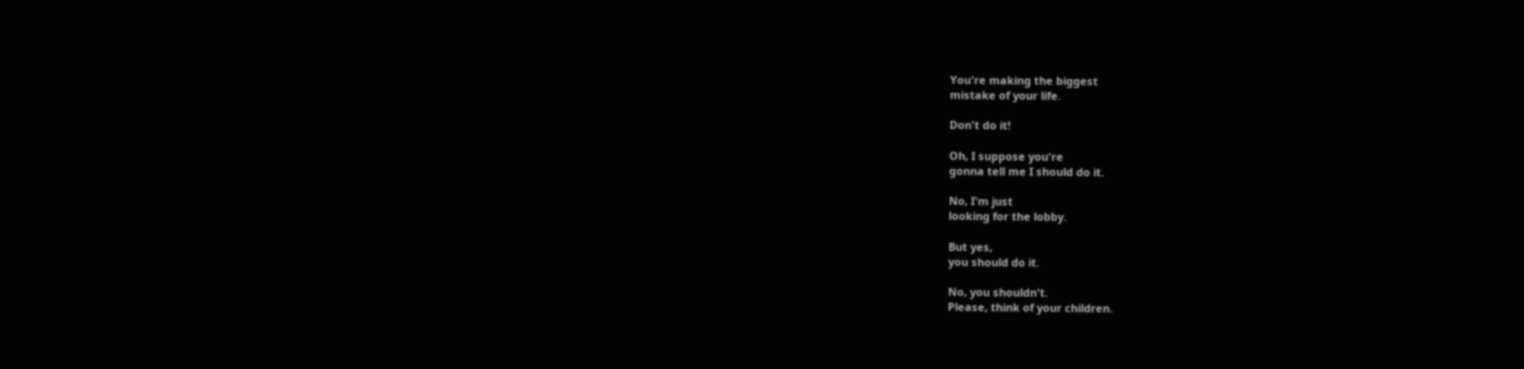You're making the biggest
mistake of your life.

Don't do it!

Oh, I suppose you're
gonna tell me I should do it.

No, I'm just
looking for the lobby.

But yes,
you should do it.

No, you shouldn't.
Please, think of your children.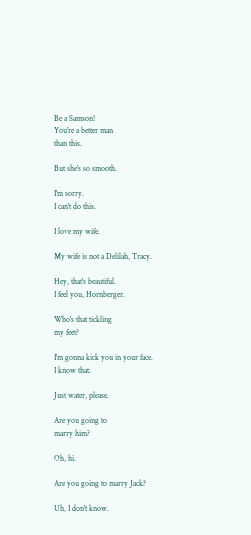Be a Samson!
You're a better man
than this.

But she's so smooth.

I'm sorry.
I can't do this.

I love my wife.

My wife is not a Delilah, Tracy.

Hey, that's beautiful.
I feel you, Hornberger.

Who's that tickling
my feet?

I'm gonna kick you in your face.
I know that.

Just water, please.

Are you going to
marry him?

Oh, hi.

Are you going to marry Jack?

Uh, I don't know.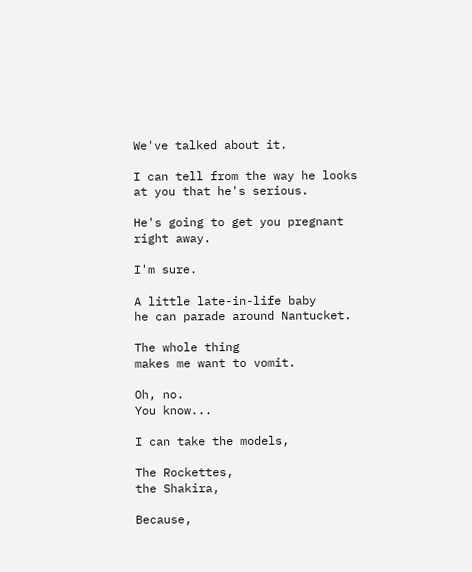We've talked about it.

I can tell from the way he looks
at you that he's serious.

He's going to get you pregnant
right away.

I'm sure.

A little late-in-life baby
he can parade around Nantucket.

The whole thing
makes me want to vomit.

Oh, no.
You know...

I can take the models,

The Rockettes,
the Shakira,

Because,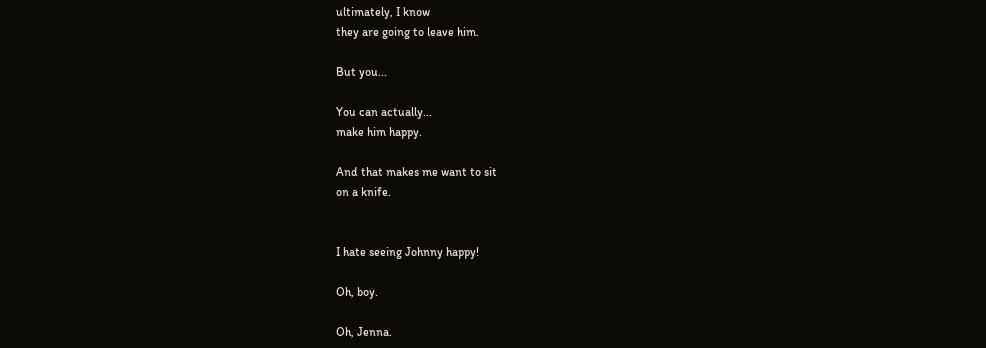ultimately, I know
they are going to leave him.

But you...

You can actually...
make him happy.

And that makes me want to sit
on a knife.


I hate seeing Johnny happy!

Oh, boy.

Oh, Jenna.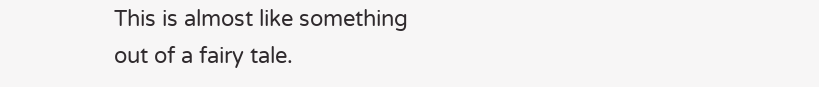This is almost like something
out of a fairy tale.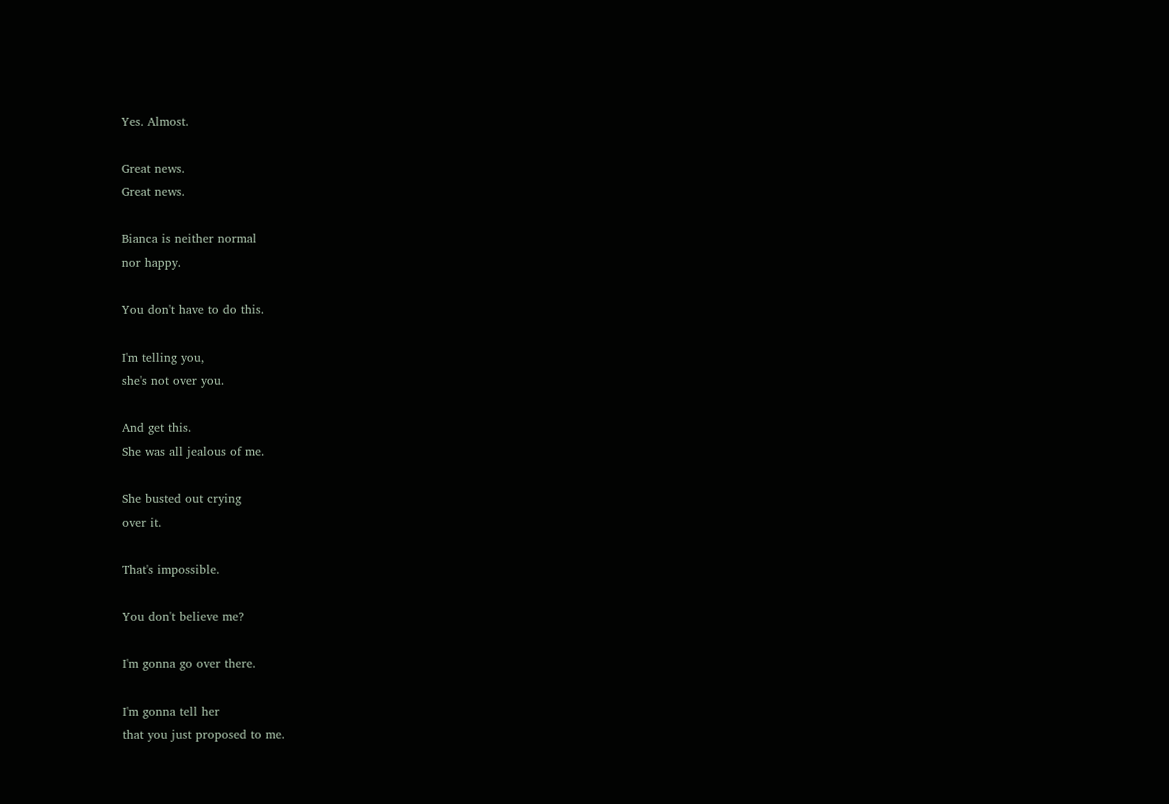Yes. Almost.

Great news.
Great news.

Bianca is neither normal
nor happy.

You don't have to do this.

I'm telling you,
she's not over you.

And get this.
She was all jealous of me.

She busted out crying
over it.

That's impossible.

You don't believe me?

I'm gonna go over there.

I'm gonna tell her
that you just proposed to me.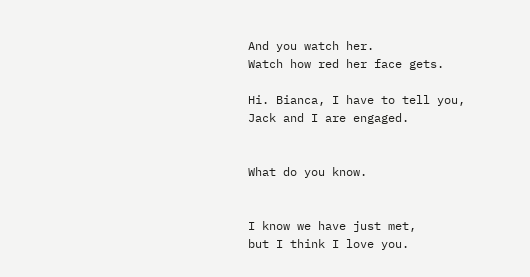And you watch her.
Watch how red her face gets.

Hi. Bianca, I have to tell you,
Jack and I are engaged.


What do you know.


I know we have just met,
but I think I love you.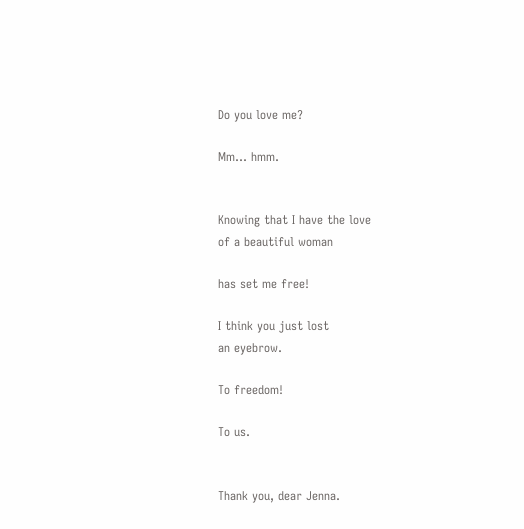Do you love me?

Mm... hmm.


Knowing that I have the love
of a beautiful woman

has set me free!

I think you just lost
an eyebrow.

To freedom!

To us.


Thank you, dear Jenna.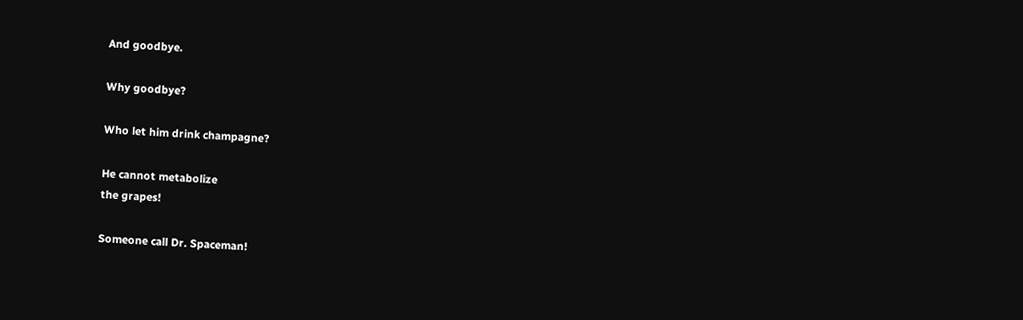And goodbye.

Why goodbye?

Who let him drink champagne?

He cannot metabolize
the grapes!

Someone call Dr. Spaceman!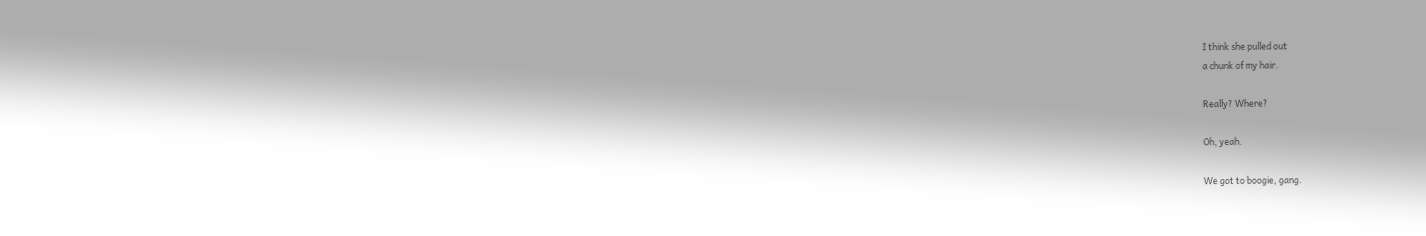I think she pulled out
a chunk of my hair.

Really? Where?

Oh, yeah.

We got to boogie, gang.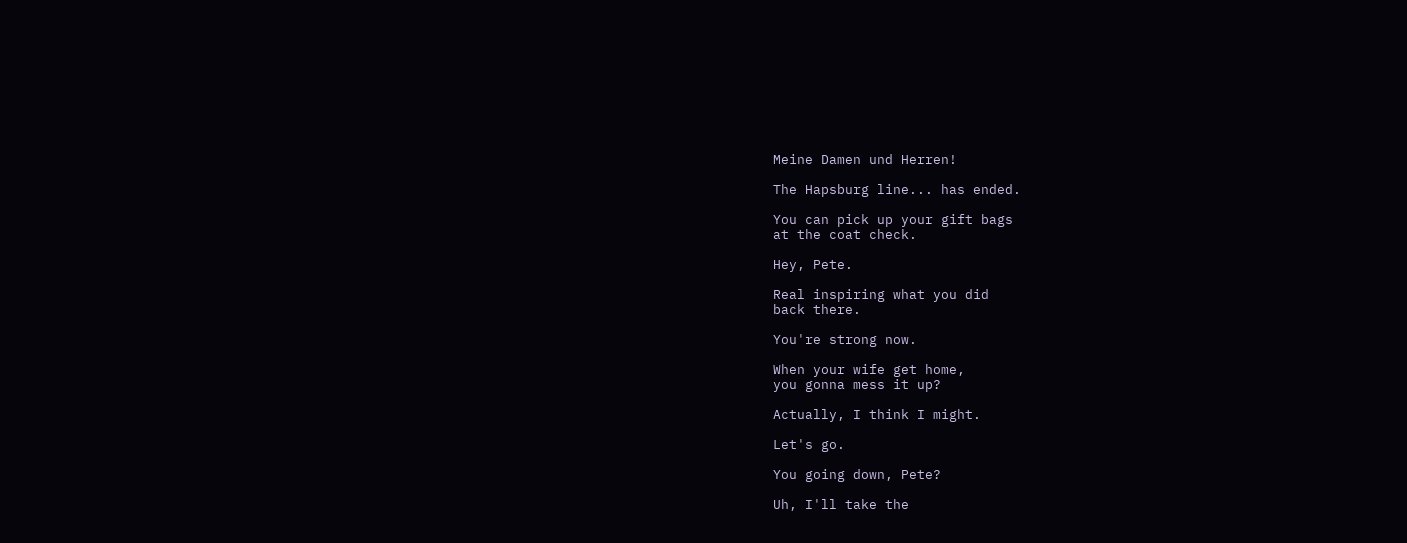Meine Damen und Herren!

The Hapsburg line... has ended.

You can pick up your gift bags
at the coat check.

Hey, Pete.

Real inspiring what you did
back there.

You're strong now.

When your wife get home,
you gonna mess it up?

Actually, I think I might.

Let's go.

You going down, Pete?

Uh, I'll take the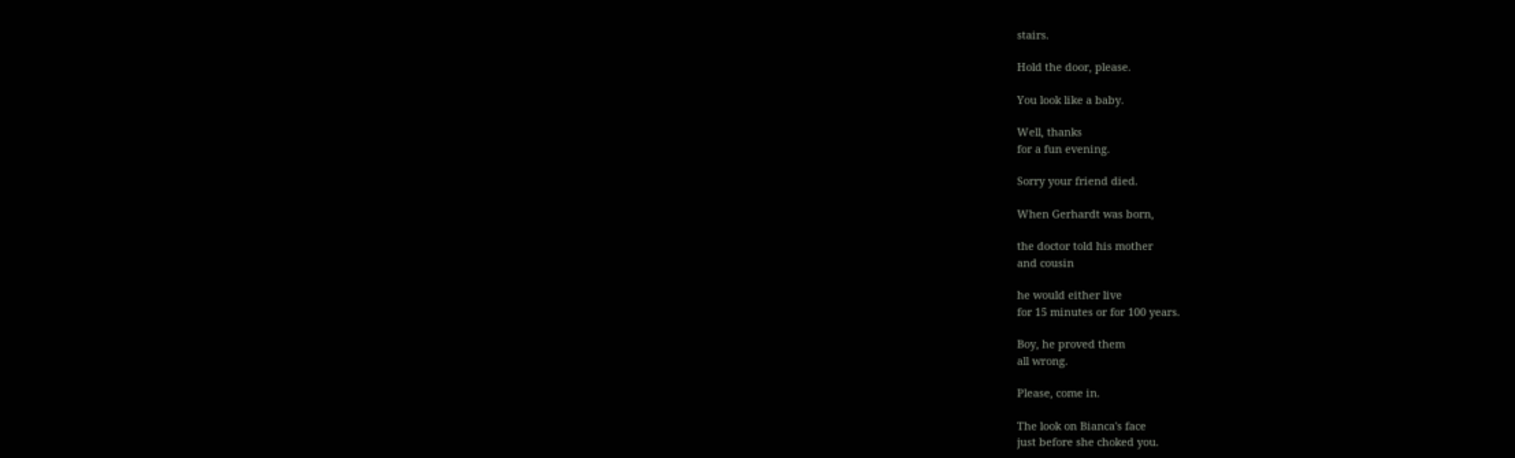stairs.

Hold the door, please.

You look like a baby.

Well, thanks
for a fun evening.

Sorry your friend died.

When Gerhardt was born,

the doctor told his mother
and cousin

he would either live
for 15 minutes or for 100 years.

Boy, he proved them
all wrong.

Please, come in.

The look on Bianca's face
just before she choked you.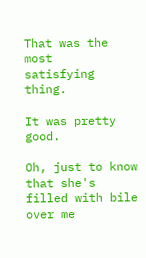That was the most
satisfying thing.

It was pretty good.

Oh, just to know that she's
filled with bile over me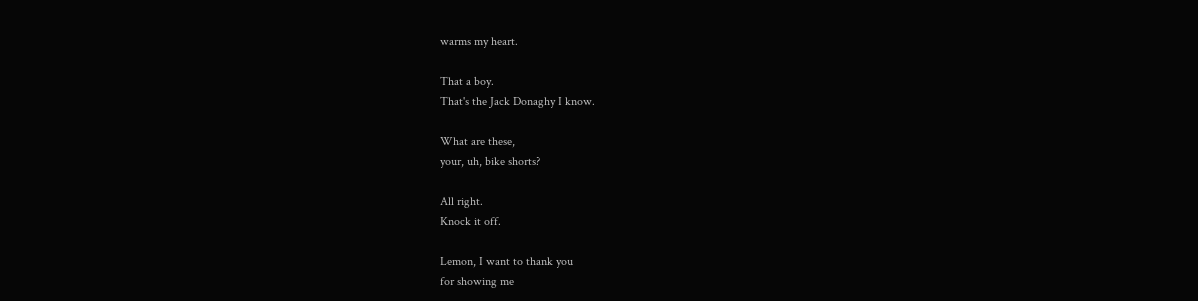warms my heart.

That a boy.
That's the Jack Donaghy I know.

What are these,
your, uh, bike shorts?

All right.
Knock it off.

Lemon, I want to thank you
for showing me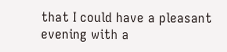that I could have a pleasant
evening with a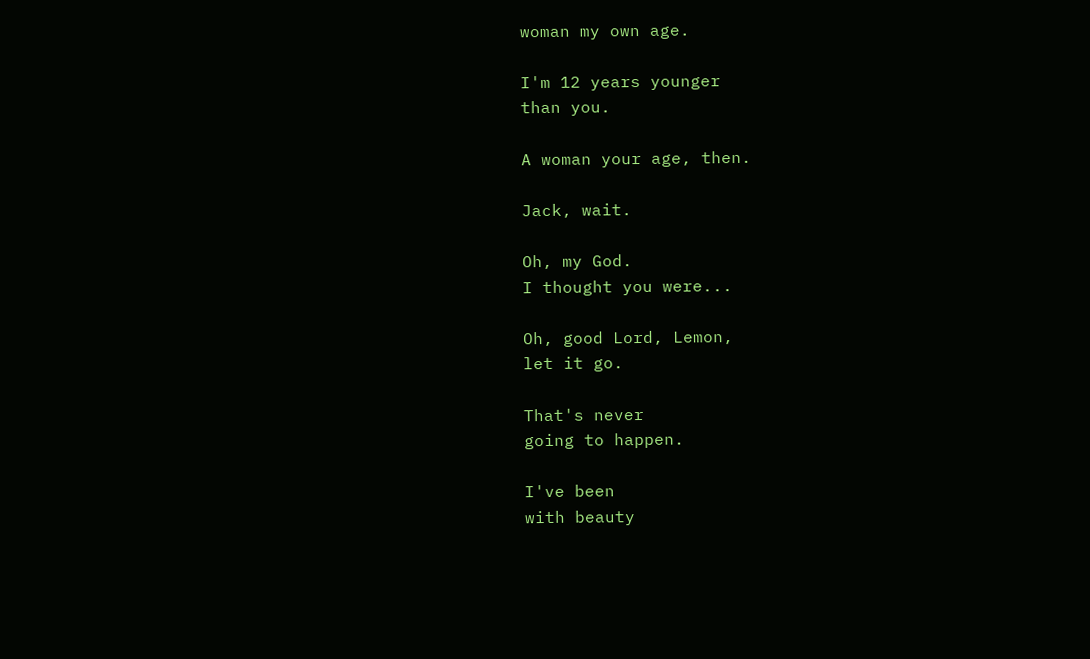woman my own age.

I'm 12 years younger
than you.

A woman your age, then.

Jack, wait.

Oh, my God.
I thought you were...

Oh, good Lord, Lemon,
let it go.

That's never
going to happen.

I've been
with beauty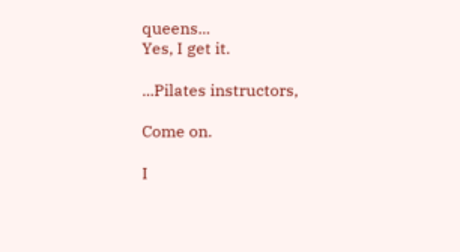queens...
Yes, I get it.

...Pilates instructors,

Come on.

I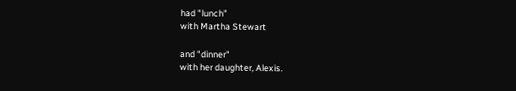had "lunch"
with Martha Stewart

and "dinner"
with her daughter, Alexis.